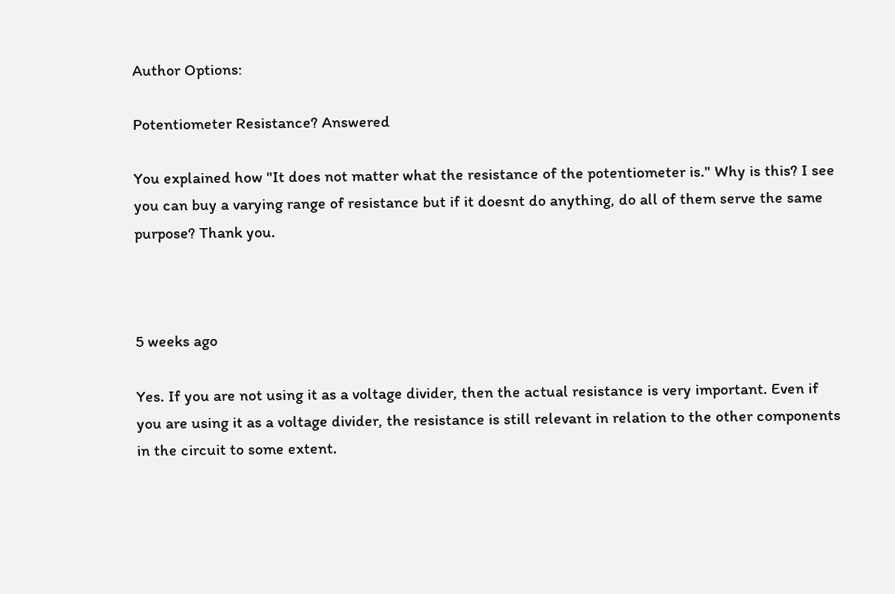Author Options:

Potentiometer Resistance? Answered

You explained how "It does not matter what the resistance of the potentiometer is." Why is this? I see you can buy a varying range of resistance but if it doesnt do anything, do all of them serve the same purpose? Thank you.



5 weeks ago

Yes. If you are not using it as a voltage divider, then the actual resistance is very important. Even if you are using it as a voltage divider, the resistance is still relevant in relation to the other components in the circuit to some extent.